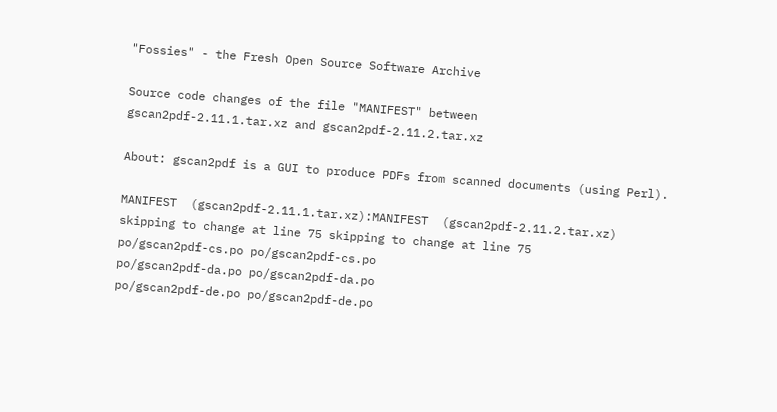"Fossies" - the Fresh Open Source Software Archive

Source code changes of the file "MANIFEST" between
gscan2pdf-2.11.1.tar.xz and gscan2pdf-2.11.2.tar.xz

About: gscan2pdf is a GUI to produce PDFs from scanned documents (using Perl).

MANIFEST  (gscan2pdf-2.11.1.tar.xz):MANIFEST  (gscan2pdf-2.11.2.tar.xz)
skipping to change at line 75 skipping to change at line 75
po/gscan2pdf-cs.po po/gscan2pdf-cs.po
po/gscan2pdf-da.po po/gscan2pdf-da.po
po/gscan2pdf-de.po po/gscan2pdf-de.po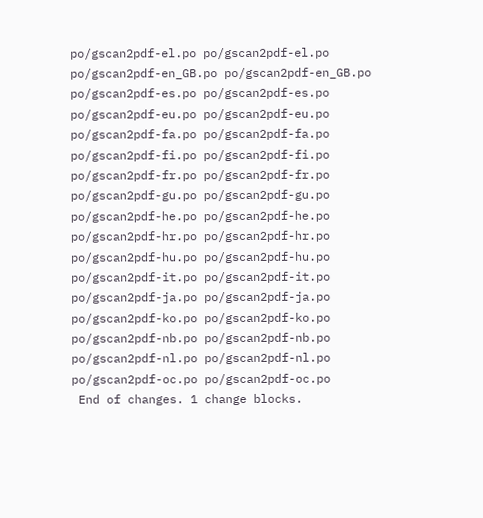po/gscan2pdf-el.po po/gscan2pdf-el.po
po/gscan2pdf-en_GB.po po/gscan2pdf-en_GB.po
po/gscan2pdf-es.po po/gscan2pdf-es.po
po/gscan2pdf-eu.po po/gscan2pdf-eu.po
po/gscan2pdf-fa.po po/gscan2pdf-fa.po
po/gscan2pdf-fi.po po/gscan2pdf-fi.po
po/gscan2pdf-fr.po po/gscan2pdf-fr.po
po/gscan2pdf-gu.po po/gscan2pdf-gu.po
po/gscan2pdf-he.po po/gscan2pdf-he.po
po/gscan2pdf-hr.po po/gscan2pdf-hr.po
po/gscan2pdf-hu.po po/gscan2pdf-hu.po
po/gscan2pdf-it.po po/gscan2pdf-it.po
po/gscan2pdf-ja.po po/gscan2pdf-ja.po
po/gscan2pdf-ko.po po/gscan2pdf-ko.po
po/gscan2pdf-nb.po po/gscan2pdf-nb.po
po/gscan2pdf-nl.po po/gscan2pdf-nl.po
po/gscan2pdf-oc.po po/gscan2pdf-oc.po
 End of changes. 1 change blocks.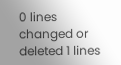0 lines changed or deleted 1 lines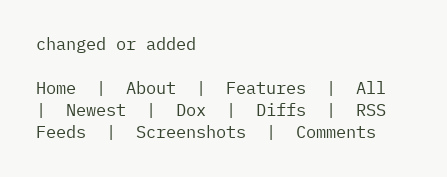changed or added

Home  |  About  |  Features  |  All  |  Newest  |  Dox  |  Diffs  |  RSS Feeds  |  Screenshots  |  Comments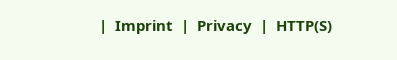|  Imprint  |  Privacy  |  HTTP(S)